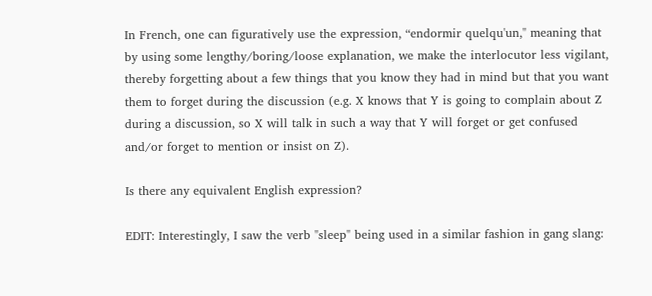In French, one can figuratively use the expression, “endormir quelqu'un," meaning that by using some lengthy/boring/loose explanation, we make the interlocutor less vigilant, thereby forgetting about a few things that you know they had in mind but that you want them to forget during the discussion (e.g. X knows that Y is going to complain about Z during a discussion, so X will talk in such a way that Y will forget or get confused and/or forget to mention or insist on Z).

Is there any equivalent English expression?

EDIT: Interestingly, I saw the verb "sleep" being used in a similar fashion in gang slang: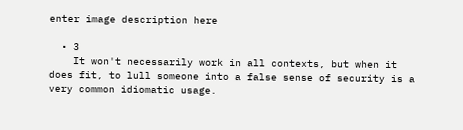enter image description here

  • 3
    It won't necessarily work in all contexts, but when it does fit, to lull someone into a false sense of security is a very common idiomatic usage.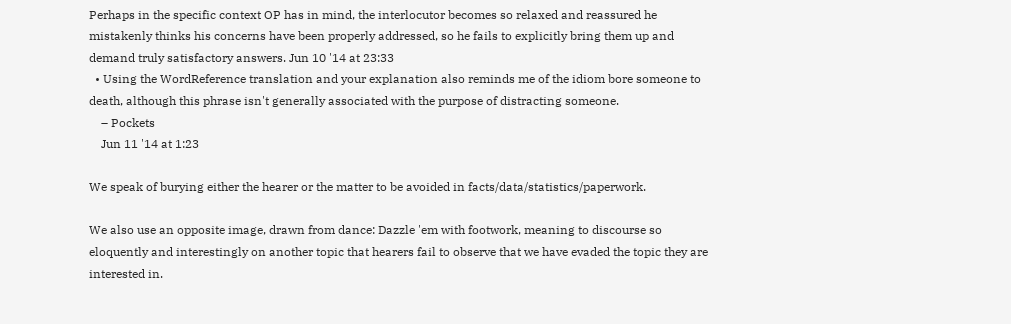Perhaps in the specific context OP has in mind, the interlocutor becomes so relaxed and reassured he mistakenly thinks his concerns have been properly addressed, so he fails to explicitly bring them up and demand truly satisfactory answers. Jun 10 '14 at 23:33
  • Using the WordReference translation and your explanation also reminds me of the idiom bore someone to death, although this phrase isn't generally associated with the purpose of distracting someone.
    – Pockets
    Jun 11 '14 at 1:23

We speak of burying either the hearer or the matter to be avoided in facts/data/statistics/paperwork.

We also use an opposite image, drawn from dance: Dazzle 'em with footwork, meaning to discourse so eloquently and interestingly on another topic that hearers fail to observe that we have evaded the topic they are interested in.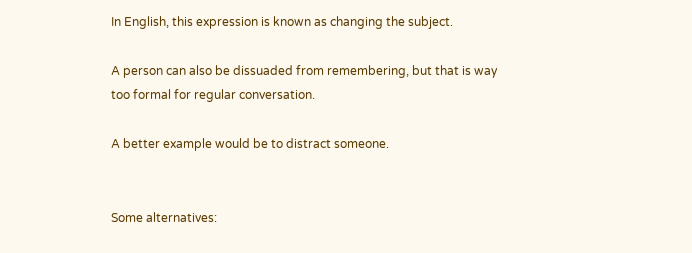In English, this expression is known as changing the subject.

A person can also be dissuaded from remembering, but that is way too formal for regular conversation.

A better example would be to distract someone.


Some alternatives: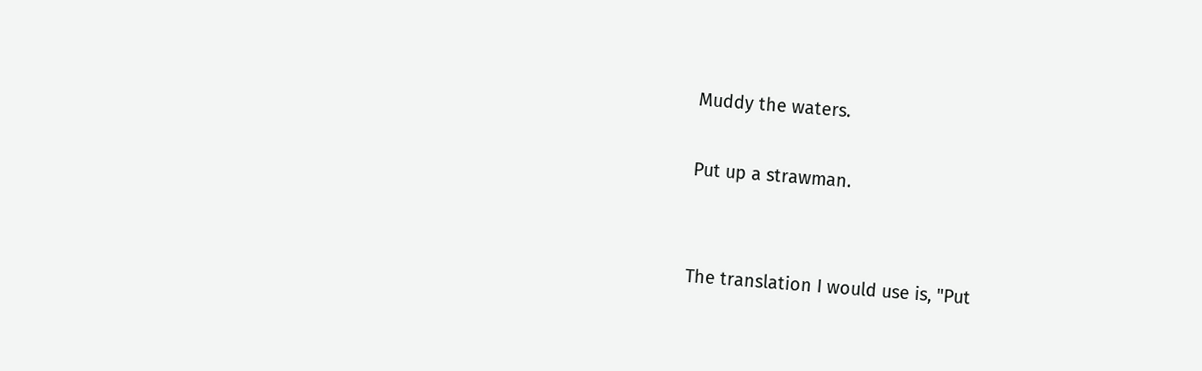Muddy the waters.

Put up a strawman.


The translation I would use is, "Put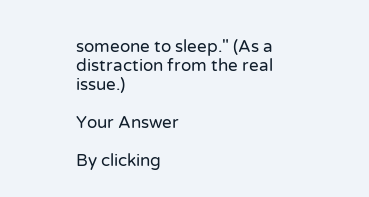someone to sleep." (As a distraction from the real issue.)

Your Answer

By clicking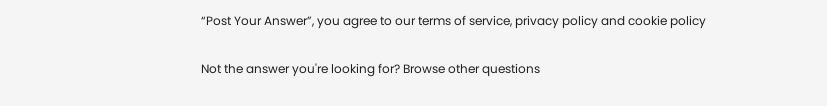“Post Your Answer”, you agree to our terms of service, privacy policy and cookie policy

Not the answer you're looking for? Browse other questions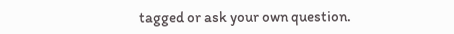tagged or ask your own question.